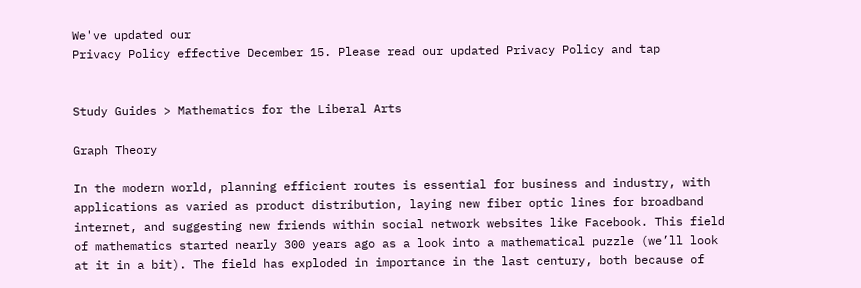We've updated our
Privacy Policy effective December 15. Please read our updated Privacy Policy and tap


Study Guides > Mathematics for the Liberal Arts

Graph Theory

In the modern world, planning efficient routes is essential for business and industry, with applications as varied as product distribution, laying new fiber optic lines for broadband internet, and suggesting new friends within social network websites like Facebook. This field of mathematics started nearly 300 years ago as a look into a mathematical puzzle (we’ll look at it in a bit). The field has exploded in importance in the last century, both because of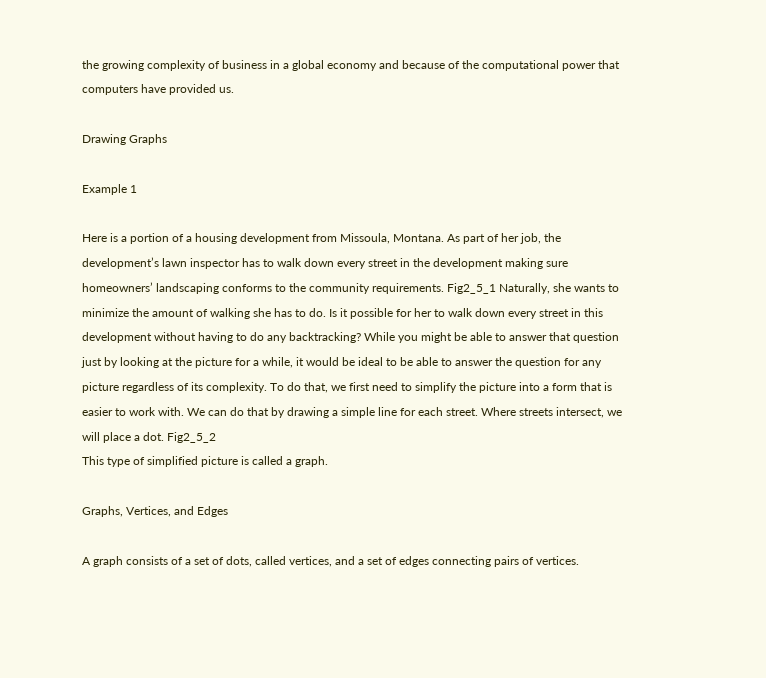the growing complexity of business in a global economy and because of the computational power that computers have provided us.

Drawing Graphs

Example 1

Here is a portion of a housing development from Missoula, Montana. As part of her job, the development’s lawn inspector has to walk down every street in the development making sure homeowners’ landscaping conforms to the community requirements. Fig2_5_1 Naturally, she wants to minimize the amount of walking she has to do. Is it possible for her to walk down every street in this development without having to do any backtracking? While you might be able to answer that question just by looking at the picture for a while, it would be ideal to be able to answer the question for any picture regardless of its complexity. To do that, we first need to simplify the picture into a form that is easier to work with. We can do that by drawing a simple line for each street. Where streets intersect, we will place a dot. Fig2_5_2
This type of simplified picture is called a graph.

Graphs, Vertices, and Edges

A graph consists of a set of dots, called vertices, and a set of edges connecting pairs of vertices.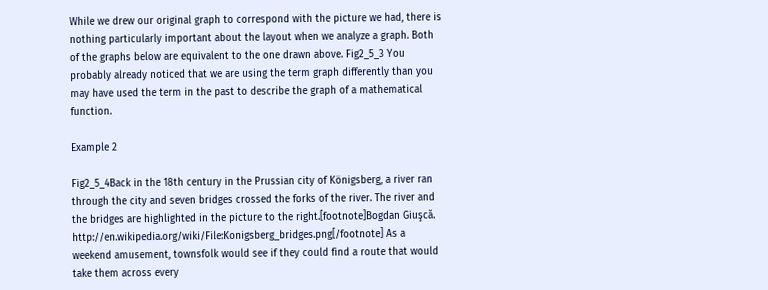While we drew our original graph to correspond with the picture we had, there is nothing particularly important about the layout when we analyze a graph. Both of the graphs below are equivalent to the one drawn above. Fig2_5_3 You probably already noticed that we are using the term graph differently than you may have used the term in the past to describe the graph of a mathematical function.

Example 2

Fig2_5_4Back in the 18th century in the Prussian city of Königsberg, a river ran through the city and seven bridges crossed the forks of the river. The river and the bridges are highlighted in the picture to the right.[footnote]Bogdan Giuşcă. http://en.wikipedia.org/wiki/File:Konigsberg_bridges.png[/footnote] As a weekend amusement, townsfolk would see if they could find a route that would take them across every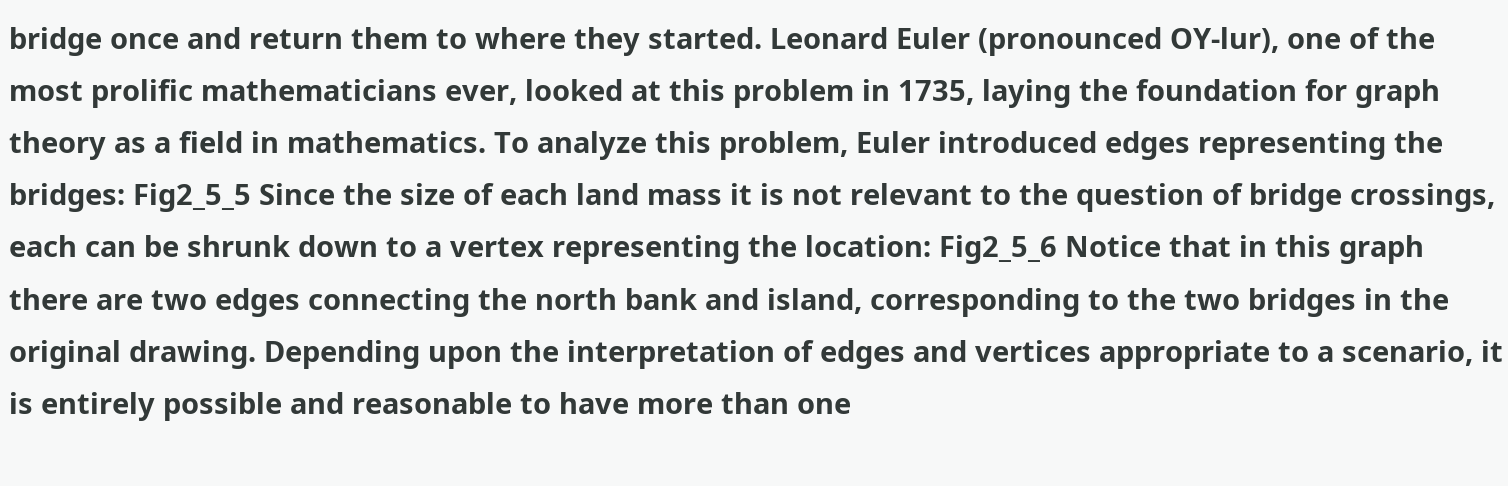bridge once and return them to where they started. Leonard Euler (pronounced OY-lur), one of the most prolific mathematicians ever, looked at this problem in 1735, laying the foundation for graph theory as a field in mathematics. To analyze this problem, Euler introduced edges representing the bridges: Fig2_5_5 Since the size of each land mass it is not relevant to the question of bridge crossings, each can be shrunk down to a vertex representing the location: Fig2_5_6 Notice that in this graph there are two edges connecting the north bank and island, corresponding to the two bridges in the original drawing. Depending upon the interpretation of edges and vertices appropriate to a scenario, it is entirely possible and reasonable to have more than one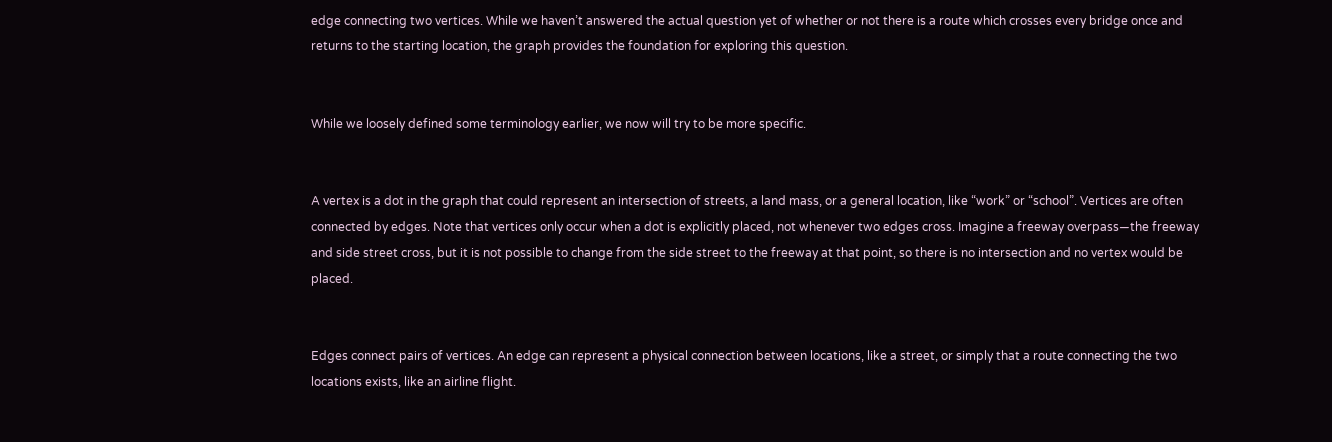edge connecting two vertices. While we haven’t answered the actual question yet of whether or not there is a route which crosses every bridge once and returns to the starting location, the graph provides the foundation for exploring this question.


While we loosely defined some terminology earlier, we now will try to be more specific.


A vertex is a dot in the graph that could represent an intersection of streets, a land mass, or a general location, like “work” or “school”. Vertices are often connected by edges. Note that vertices only occur when a dot is explicitly placed, not whenever two edges cross. Imagine a freeway overpass—the freeway and side street cross, but it is not possible to change from the side street to the freeway at that point, so there is no intersection and no vertex would be placed.


Edges connect pairs of vertices. An edge can represent a physical connection between locations, like a street, or simply that a route connecting the two locations exists, like an airline flight.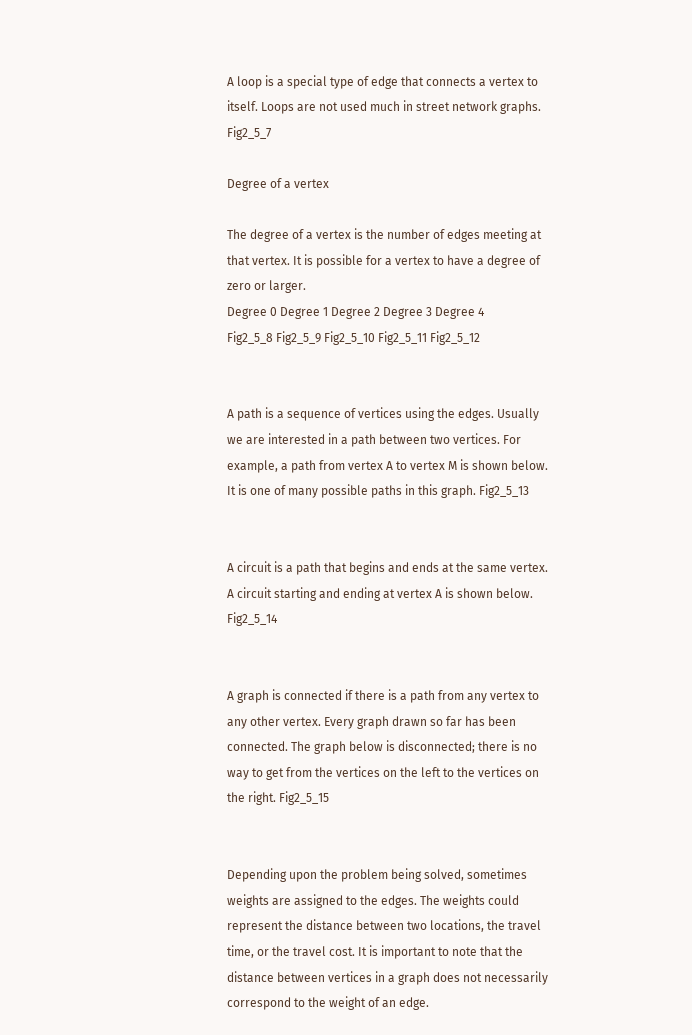A loop is a special type of edge that connects a vertex to itself. Loops are not used much in street network graphs. Fig2_5_7

Degree of a vertex

The degree of a vertex is the number of edges meeting at that vertex. It is possible for a vertex to have a degree of zero or larger.
Degree 0 Degree 1 Degree 2 Degree 3 Degree 4
Fig2_5_8 Fig2_5_9 Fig2_5_10 Fig2_5_11 Fig2_5_12


A path is a sequence of vertices using the edges. Usually we are interested in a path between two vertices. For example, a path from vertex A to vertex M is shown below. It is one of many possible paths in this graph. Fig2_5_13


A circuit is a path that begins and ends at the same vertex. A circuit starting and ending at vertex A is shown below. Fig2_5_14


A graph is connected if there is a path from any vertex to any other vertex. Every graph drawn so far has been connected. The graph below is disconnected; there is no way to get from the vertices on the left to the vertices on the right. Fig2_5_15


Depending upon the problem being solved, sometimes weights are assigned to the edges. The weights could represent the distance between two locations, the travel time, or the travel cost. It is important to note that the distance between vertices in a graph does not necessarily correspond to the weight of an edge.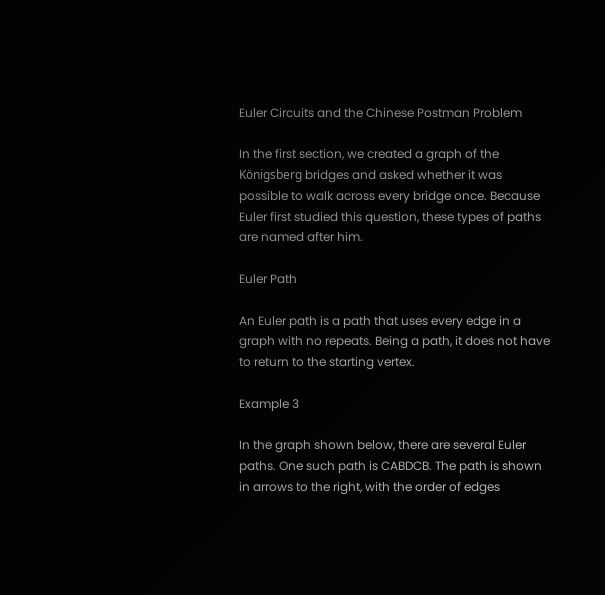Euler Circuits and the Chinese Postman Problem

In the first section, we created a graph of the Königsberg bridges and asked whether it was possible to walk across every bridge once. Because Euler first studied this question, these types of paths are named after him.

Euler Path

An Euler path is a path that uses every edge in a graph with no repeats. Being a path, it does not have to return to the starting vertex.

Example 3

In the graph shown below, there are several Euler paths. One such path is CABDCB. The path is shown in arrows to the right, with the order of edges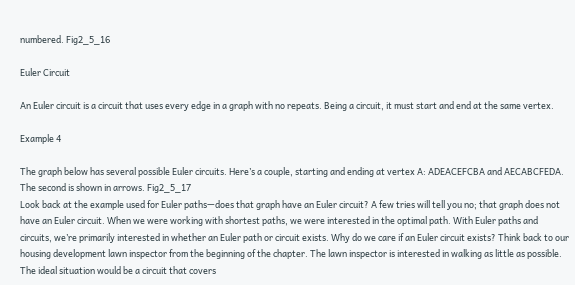numbered. Fig2_5_16

Euler Circuit

An Euler circuit is a circuit that uses every edge in a graph with no repeats. Being a circuit, it must start and end at the same vertex.

Example 4

The graph below has several possible Euler circuits. Here’s a couple, starting and ending at vertex A: ADEACEFCBA and AECABCFEDA. The second is shown in arrows. Fig2_5_17
Look back at the example used for Euler paths—does that graph have an Euler circuit? A few tries will tell you no; that graph does not have an Euler circuit. When we were working with shortest paths, we were interested in the optimal path. With Euler paths and circuits, we’re primarily interested in whether an Euler path or circuit exists. Why do we care if an Euler circuit exists? Think back to our housing development lawn inspector from the beginning of the chapter. The lawn inspector is interested in walking as little as possible. The ideal situation would be a circuit that covers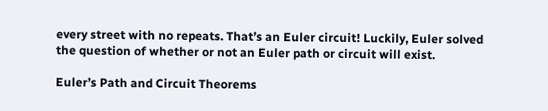every street with no repeats. That’s an Euler circuit! Luckily, Euler solved the question of whether or not an Euler path or circuit will exist.

Euler’s Path and Circuit Theorems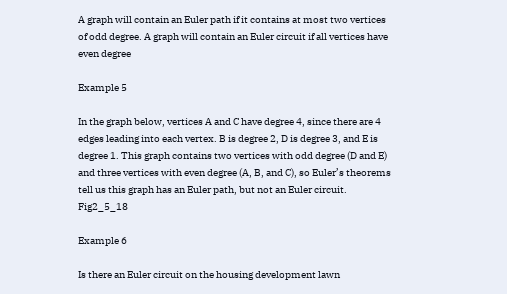A graph will contain an Euler path if it contains at most two vertices of odd degree. A graph will contain an Euler circuit if all vertices have even degree

Example 5

In the graph below, vertices A and C have degree 4, since there are 4 edges leading into each vertex. B is degree 2, D is degree 3, and E is degree 1. This graph contains two vertices with odd degree (D and E) and three vertices with even degree (A, B, and C), so Euler’s theorems tell us this graph has an Euler path, but not an Euler circuit. Fig2_5_18

Example 6

Is there an Euler circuit on the housing development lawn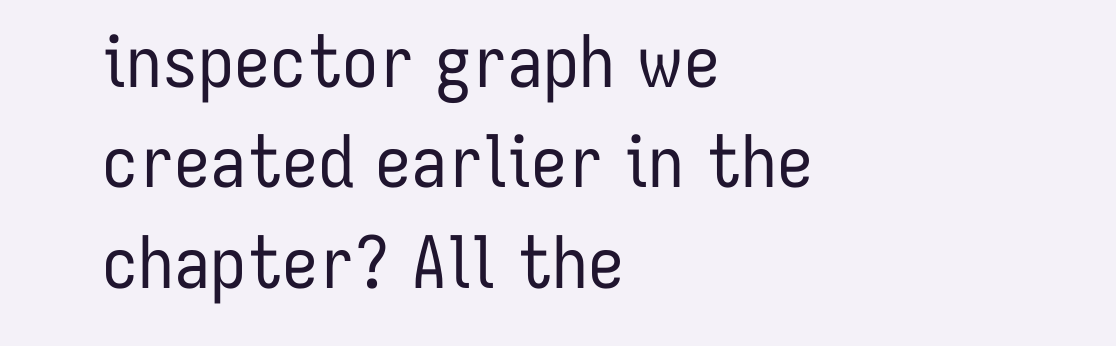inspector graph we created earlier in the chapter? All the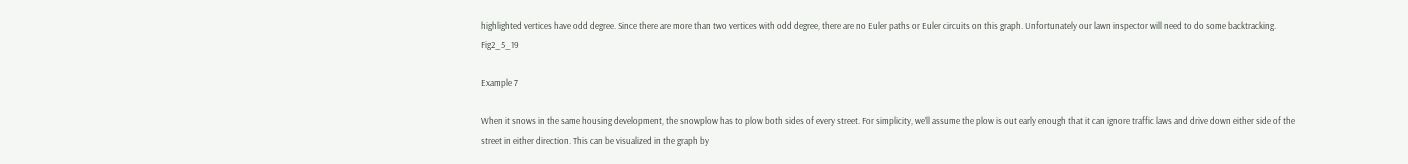highlighted vertices have odd degree. Since there are more than two vertices with odd degree, there are no Euler paths or Euler circuits on this graph. Unfortunately our lawn inspector will need to do some backtracking. Fig2_5_19

Example 7

When it snows in the same housing development, the snowplow has to plow both sides of every street. For simplicity, we’ll assume the plow is out early enough that it can ignore traffic laws and drive down either side of the street in either direction. This can be visualized in the graph by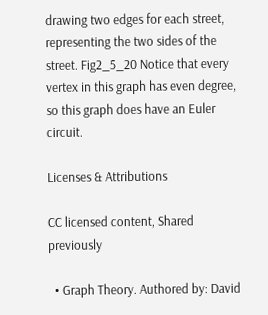drawing two edges for each street, representing the two sides of the street. Fig2_5_20 Notice that every vertex in this graph has even degree, so this graph does have an Euler circuit.

Licenses & Attributions

CC licensed content, Shared previously

  • Graph Theory. Authored by: David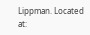Lippman. Located at: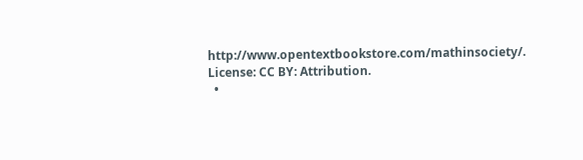http://www.opentextbookstore.com/mathinsociety/. License: CC BY: Attribution.
  •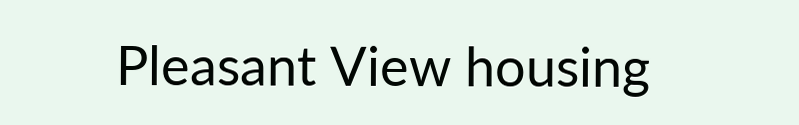Pleasant View housing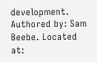development. Authored by: Sam Beebe. Located at: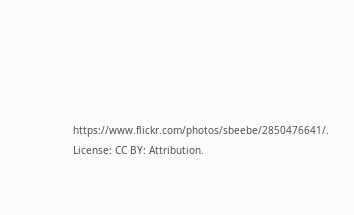https://www.flickr.com/photos/sbeebe/2850476641/. License: CC BY: Attribution.